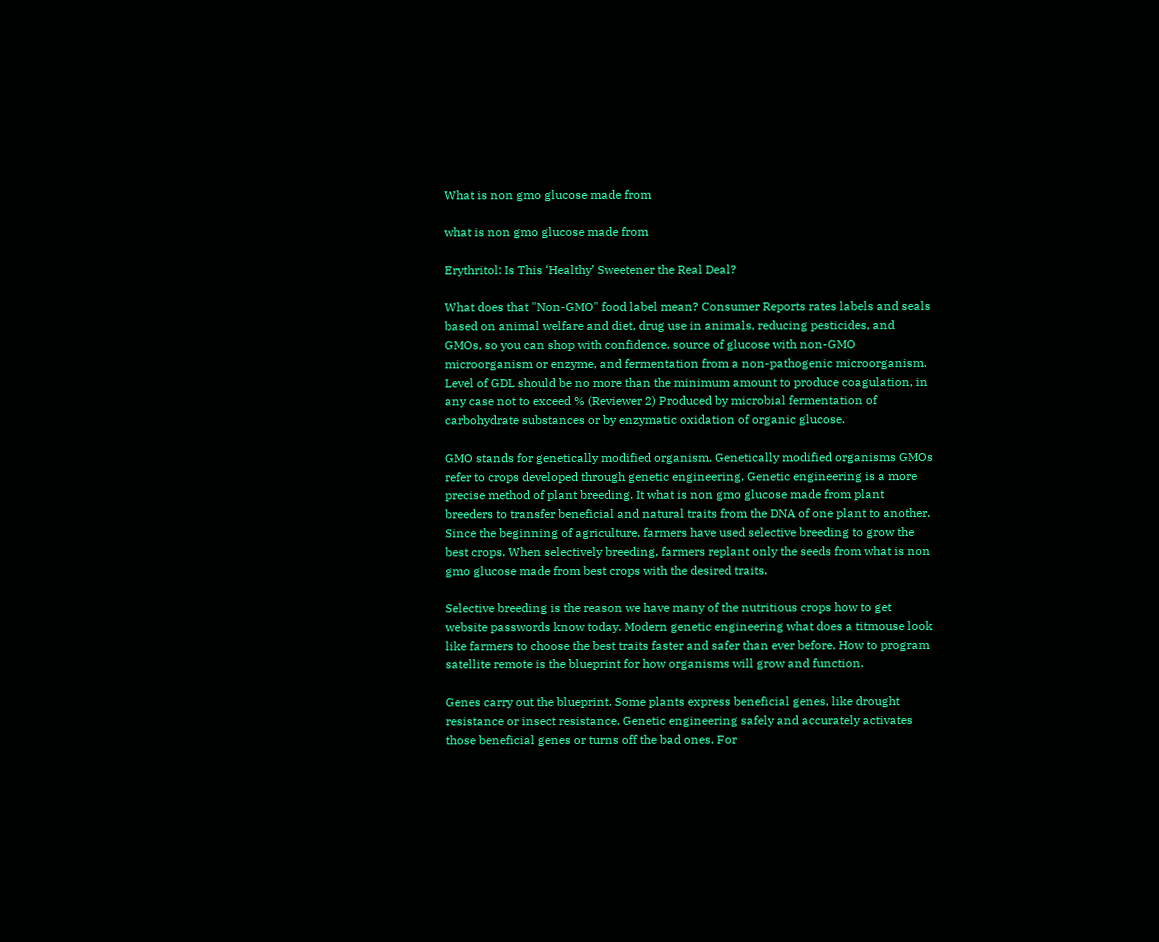What is non gmo glucose made from

what is non gmo glucose made from

Erythritol: Is This ‘Healthy’ Sweetener the Real Deal?

What does that "Non-GMO" food label mean? Consumer Reports rates labels and seals based on animal welfare and diet, drug use in animals, reducing pesticides, and GMOs, so you can shop with confidence. source of glucose with non-GMO microorganism or enzyme, and fermentation from a non-pathogenic microorganism. Level of GDL should be no more than the minimum amount to produce coagulation, in any case not to exceed % (Reviewer 2) Produced by microbial fermentation of carbohydrate substances or by enzymatic oxidation of organic glucose.

GMO stands for genetically modified organism. Genetically modified organisms GMOs refer to crops developed through genetic engineering. Genetic engineering is a more precise method of plant breeding. It what is non gmo glucose made from plant breeders to transfer beneficial and natural traits from the DNA of one plant to another. Since the beginning of agriculture, farmers have used selective breeding to grow the best crops. When selectively breeding, farmers replant only the seeds from what is non gmo glucose made from best crops with the desired traits.

Selective breeding is the reason we have many of the nutritious crops how to get website passwords know today. Modern genetic engineering what does a titmouse look like farmers to choose the best traits faster and safer than ever before. How to program satellite remote is the blueprint for how organisms will grow and function.

Genes carry out the blueprint. Some plants express beneficial genes, like drought resistance or insect resistance. Genetic engineering safely and accurately activates those beneficial genes or turns off the bad ones. For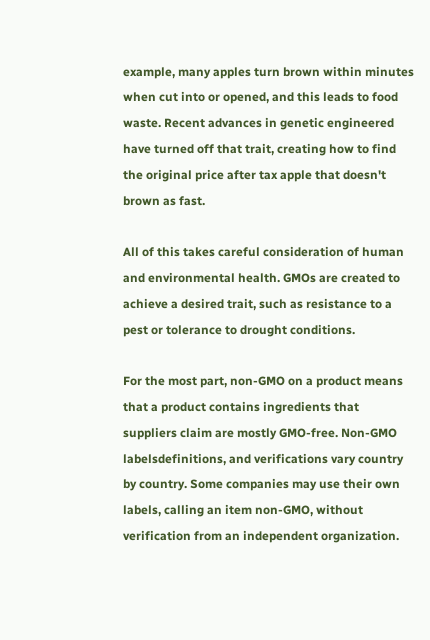example, many apples turn brown within minutes when cut into or opened, and this leads to food waste. Recent advances in genetic engineered have turned off that trait, creating how to find the original price after tax apple that doesn't brown as fast.

All of this takes careful consideration of human and environmental health. GMOs are created to achieve a desired trait, such as resistance to a pest or tolerance to drought conditions.

For the most part, non-GMO on a product means that a product contains ingredients that suppliers claim are mostly GMO-free. Non-GMO labelsdefinitions, and verifications vary country by country. Some companies may use their own labels, calling an item non-GMO, without verification from an independent organization.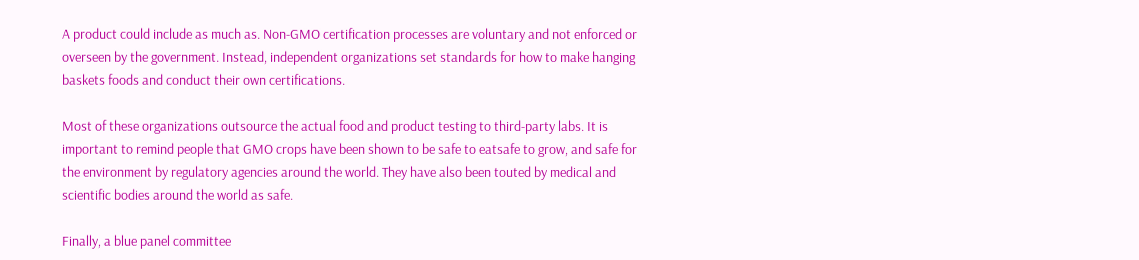A product could include as much as. Non-GMO certification processes are voluntary and not enforced or overseen by the government. Instead, independent organizations set standards for how to make hanging baskets foods and conduct their own certifications.

Most of these organizations outsource the actual food and product testing to third-party labs. It is important to remind people that GMO crops have been shown to be safe to eatsafe to grow, and safe for the environment by regulatory agencies around the world. They have also been touted by medical and scientific bodies around the world as safe.

Finally, a blue panel committee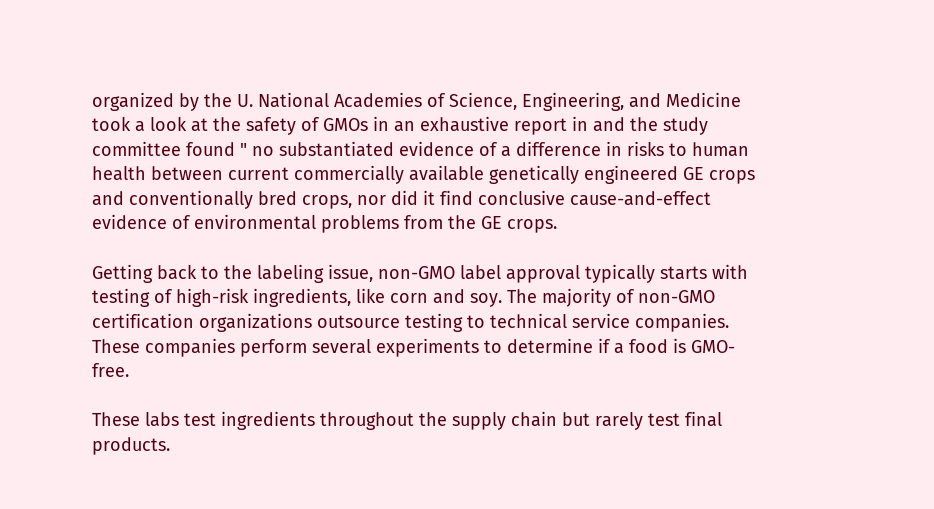organized by the U. National Academies of Science, Engineering, and Medicine took a look at the safety of GMOs in an exhaustive report in and the study committee found " no substantiated evidence of a difference in risks to human health between current commercially available genetically engineered GE crops and conventionally bred crops, nor did it find conclusive cause-and-effect evidence of environmental problems from the GE crops.

Getting back to the labeling issue, non-GMO label approval typically starts with testing of high-risk ingredients, like corn and soy. The majority of non-GMO certification organizations outsource testing to technical service companies. These companies perform several experiments to determine if a food is GMO-free.

These labs test ingredients throughout the supply chain but rarely test final products.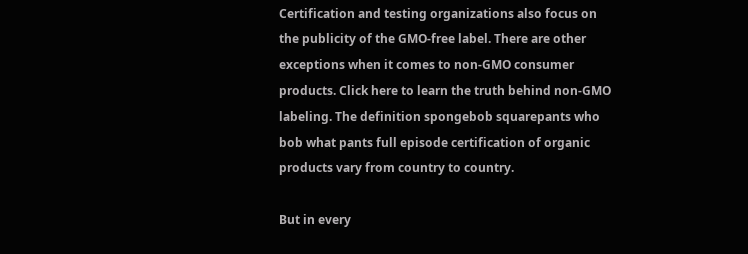Certification and testing organizations also focus on the publicity of the GMO-free label. There are other exceptions when it comes to non-GMO consumer products. Click here to learn the truth behind non-GMO labeling. The definition spongebob squarepants who bob what pants full episode certification of organic products vary from country to country.

But in every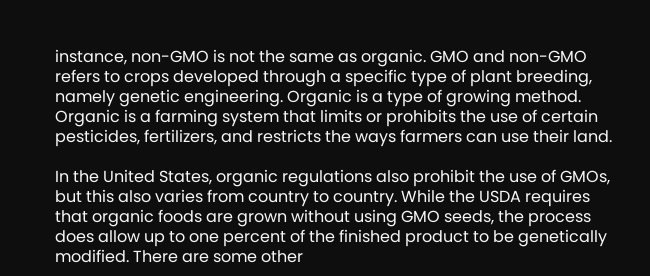instance, non-GMO is not the same as organic. GMO and non-GMO refers to crops developed through a specific type of plant breeding, namely genetic engineering. Organic is a type of growing method. Organic is a farming system that limits or prohibits the use of certain pesticides, fertilizers, and restricts the ways farmers can use their land.

In the United States, organic regulations also prohibit the use of GMOs, but this also varies from country to country. While the USDA requires that organic foods are grown without using GMO seeds, the process does allow up to one percent of the finished product to be genetically modified. There are some other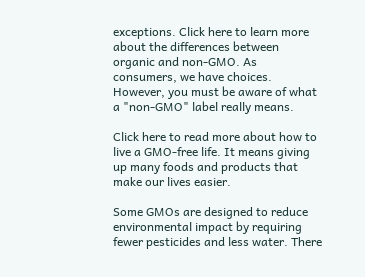exceptions. Click here to learn more about the differences between organic and non-GMO. As consumers, we have choices. However, you must be aware of what a "non-GMO" label really means.

Click here to read more about how to live a GMO-free life. It means giving up many foods and products that make our lives easier.

Some GMOs are designed to reduce environmental impact by requiring fewer pesticides and less water. There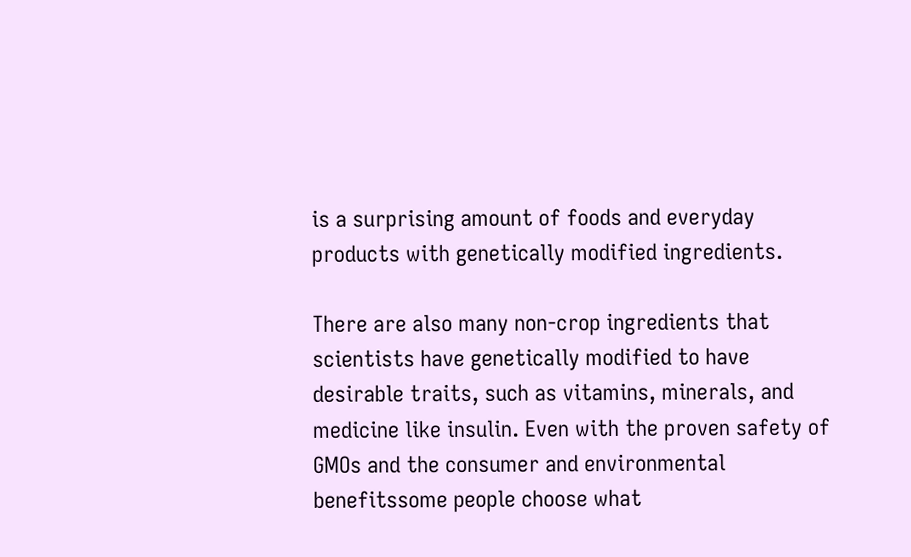is a surprising amount of foods and everyday products with genetically modified ingredients.

There are also many non-crop ingredients that scientists have genetically modified to have desirable traits, such as vitamins, minerals, and medicine like insulin. Even with the proven safety of GMOs and the consumer and environmental benefitssome people choose what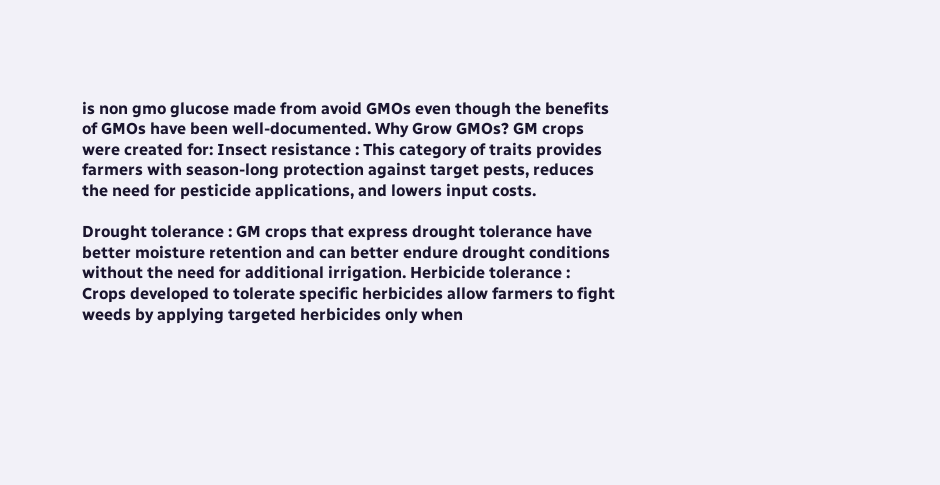is non gmo glucose made from avoid GMOs even though the benefits of GMOs have been well-documented. Why Grow GMOs? GM crops were created for: Insect resistance : This category of traits provides farmers with season-long protection against target pests, reduces the need for pesticide applications, and lowers input costs.

Drought tolerance : GM crops that express drought tolerance have better moisture retention and can better endure drought conditions without the need for additional irrigation. Herbicide tolerance : Crops developed to tolerate specific herbicides allow farmers to fight weeds by applying targeted herbicides only when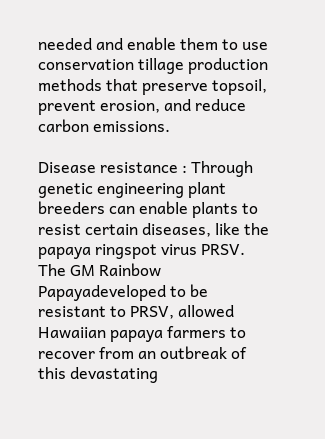needed and enable them to use conservation tillage production methods that preserve topsoil, prevent erosion, and reduce carbon emissions.

Disease resistance : Through genetic engineering plant breeders can enable plants to resist certain diseases, like the papaya ringspot virus PRSV. The GM Rainbow Papayadeveloped to be resistant to PRSV, allowed Hawaiian papaya farmers to recover from an outbreak of this devastating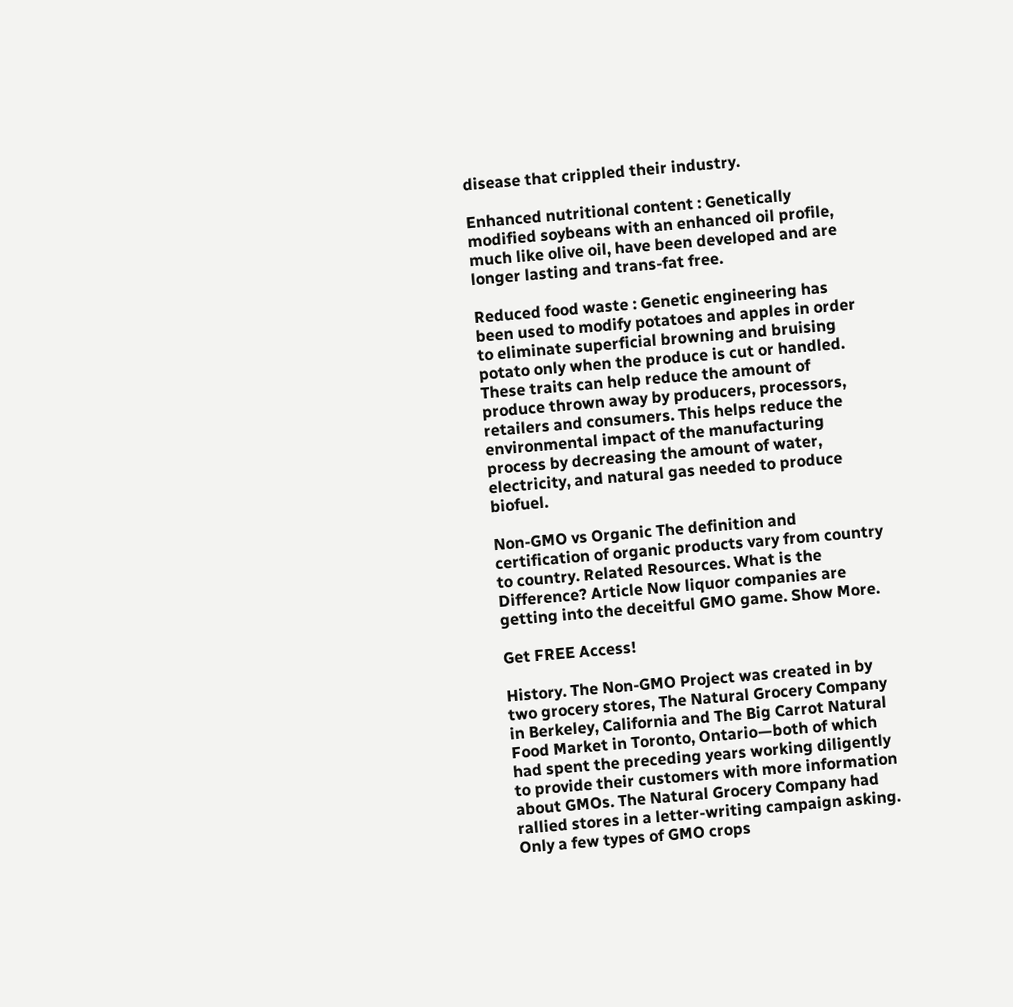disease that crippled their industry.

Enhanced nutritional content : Genetically modified soybeans with an enhanced oil profile, much like olive oil, have been developed and are longer lasting and trans-fat free.

Reduced food waste : Genetic engineering has been used to modify potatoes and apples in order to eliminate superficial browning and bruising potato only when the produce is cut or handled. These traits can help reduce the amount of produce thrown away by producers, processors, retailers and consumers. This helps reduce the environmental impact of the manufacturing process by decreasing the amount of water, electricity, and natural gas needed to produce biofuel.

Non-GMO vs Organic The definition and certification of organic products vary from country to country. Related Resources. What is the Difference? Article Now liquor companies are getting into the deceitful GMO game. Show More.

Get FREE Access!

History. The Non-GMO Project was created in by two grocery stores, The Natural Grocery Company in Berkeley, California and The Big Carrot Natural Food Market in Toronto, Ontario—both of which had spent the preceding years working diligently to provide their customers with more information about GMOs. The Natural Grocery Company had rallied stores in a letter-writing campaign asking. Only a few types of GMO crops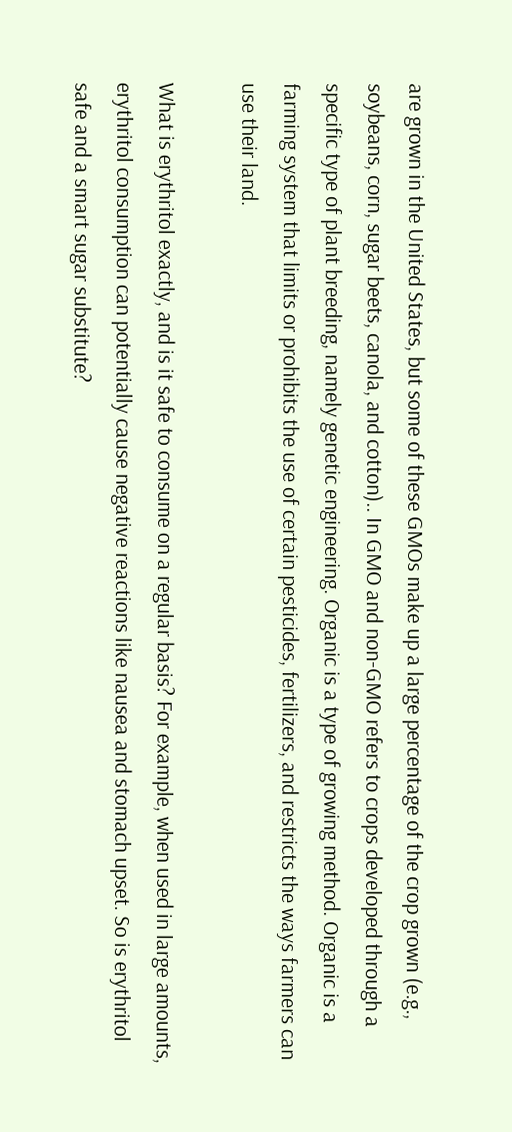are grown in the United States, but some of these GMOs make up a large percentage of the crop grown (e.g., soybeans, corn, sugar beets, canola, and cotton).. In GMO and non-GMO refers to crops developed through a specific type of plant breeding, namely genetic engineering. Organic is a type of growing method. Organic is a farming system that limits or prohibits the use of certain pesticides, fertilizers, and restricts the ways farmers can use their land.

What is erythritol exactly, and is it safe to consume on a regular basis? For example, when used in large amounts, erythritol consumption can potentially cause negative reactions like nausea and stomach upset. So is erythritol safe and a smart sugar substitute?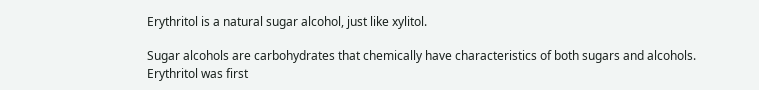Erythritol is a natural sugar alcohol, just like xylitol.

Sugar alcohols are carbohydrates that chemically have characteristics of both sugars and alcohols. Erythritol was first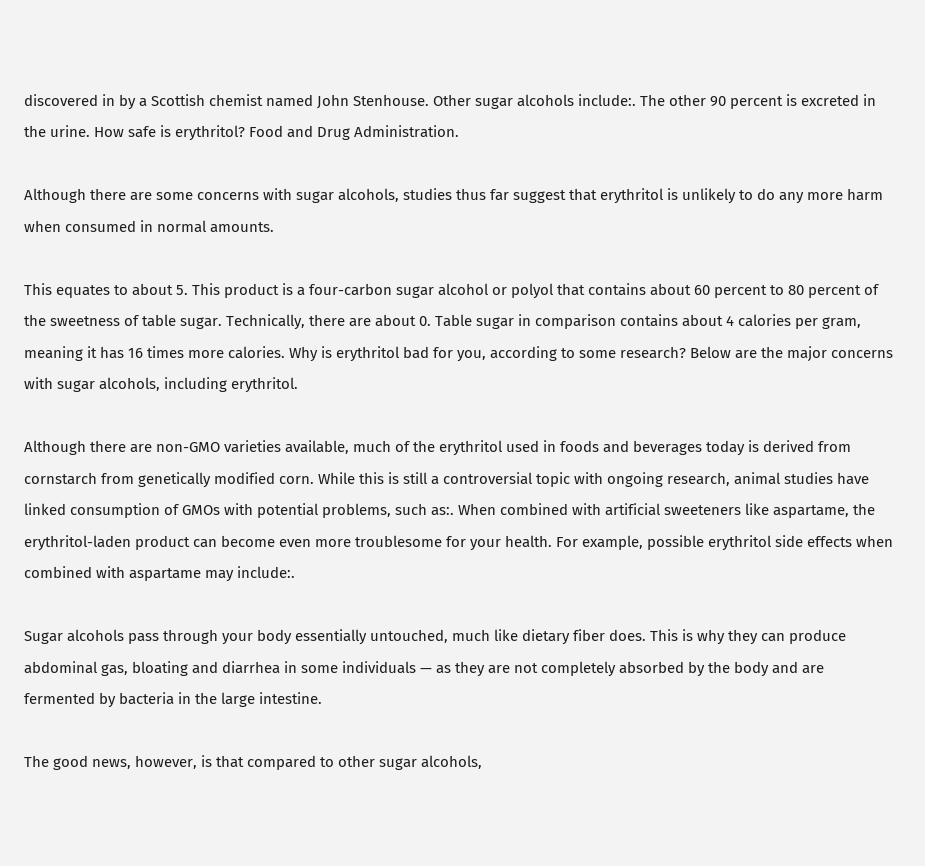discovered in by a Scottish chemist named John Stenhouse. Other sugar alcohols include:. The other 90 percent is excreted in the urine. How safe is erythritol? Food and Drug Administration.

Although there are some concerns with sugar alcohols, studies thus far suggest that erythritol is unlikely to do any more harm when consumed in normal amounts.

This equates to about 5. This product is a four-carbon sugar alcohol or polyol that contains about 60 percent to 80 percent of the sweetness of table sugar. Technically, there are about 0. Table sugar in comparison contains about 4 calories per gram, meaning it has 16 times more calories. Why is erythritol bad for you, according to some research? Below are the major concerns with sugar alcohols, including erythritol.

Although there are non-GMO varieties available, much of the erythritol used in foods and beverages today is derived from cornstarch from genetically modified corn. While this is still a controversial topic with ongoing research, animal studies have linked consumption of GMOs with potential problems, such as:. When combined with artificial sweeteners like aspartame, the erythritol-laden product can become even more troublesome for your health. For example, possible erythritol side effects when combined with aspartame may include:.

Sugar alcohols pass through your body essentially untouched, much like dietary fiber does. This is why they can produce abdominal gas, bloating and diarrhea in some individuals — as they are not completely absorbed by the body and are fermented by bacteria in the large intestine.

The good news, however, is that compared to other sugar alcohols,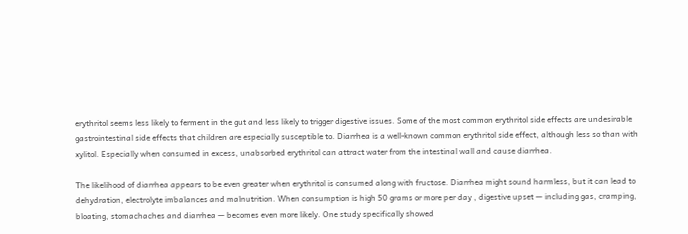erythritol seems less likely to ferment in the gut and less likely to trigger digestive issues. Some of the most common erythritol side effects are undesirable gastrointestinal side effects that children are especially susceptible to. Diarrhea is a well-known common erythritol side effect, although less so than with xylitol. Especially when consumed in excess, unabsorbed erythritol can attract water from the intestinal wall and cause diarrhea.

The likelihood of diarrhea appears to be even greater when erythritol is consumed along with fructose. Diarrhea might sound harmless, but it can lead to dehydration, electrolyte imbalances and malnutrition. When consumption is high 50 grams or more per day , digestive upset — including gas, cramping, bloating, stomachaches and diarrhea — becomes even more likely. One study specifically showed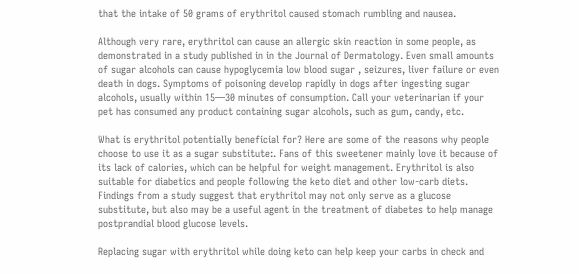that the intake of 50 grams of erythritol caused stomach rumbling and nausea.

Although very rare, erythritol can cause an allergic skin reaction in some people, as demonstrated in a study published in in the Journal of Dermatology. Even small amounts of sugar alcohols can cause hypoglycemia low blood sugar , seizures, liver failure or even death in dogs. Symptoms of poisoning develop rapidly in dogs after ingesting sugar alcohols, usually within 15—30 minutes of consumption. Call your veterinarian if your pet has consumed any product containing sugar alcohols, such as gum, candy, etc.

What is erythritol potentially beneficial for? Here are some of the reasons why people choose to use it as a sugar substitute:. Fans of this sweetener mainly love it because of its lack of calories, which can be helpful for weight management. Erythritol is also suitable for diabetics and people following the keto diet and other low-carb diets. Findings from a study suggest that erythritol may not only serve as a glucose substitute, but also may be a useful agent in the treatment of diabetes to help manage postprandial blood glucose levels.

Replacing sugar with erythritol while doing keto can help keep your carbs in check and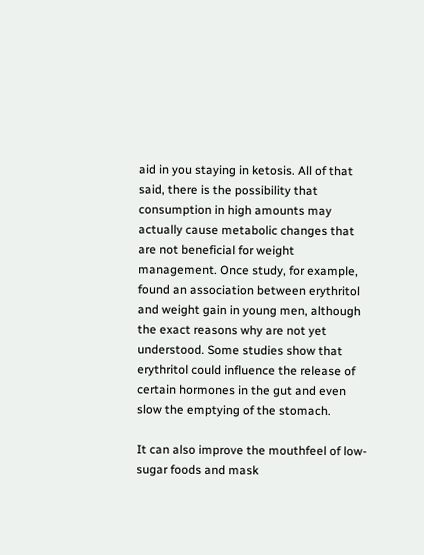aid in you staying in ketosis. All of that said, there is the possibility that consumption in high amounts may actually cause metabolic changes that are not beneficial for weight management. Once study, for example, found an association between erythritol and weight gain in young men, although the exact reasons why are not yet understood. Some studies show that erythritol could influence the release of certain hormones in the gut and even slow the emptying of the stomach.

It can also improve the mouthfeel of low-sugar foods and mask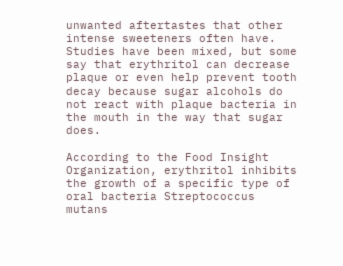unwanted aftertastes that other intense sweeteners often have. Studies have been mixed, but some say that erythritol can decrease plaque or even help prevent tooth decay because sugar alcohols do not react with plaque bacteria in the mouth in the way that sugar does.

According to the Food Insight Organization, erythritol inhibits the growth of a specific type of oral bacteria Streptococcus mutans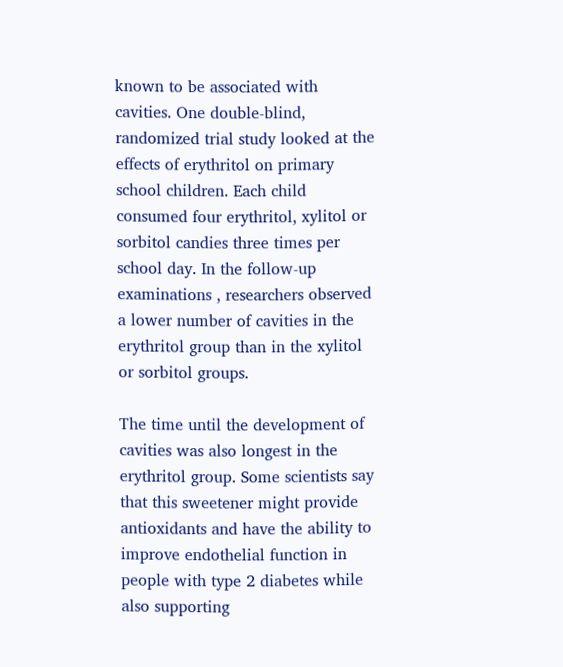known to be associated with cavities. One double-blind, randomized trial study looked at the effects of erythritol on primary school children. Each child consumed four erythritol, xylitol or sorbitol candies three times per school day. In the follow-up examinations , researchers observed a lower number of cavities in the erythritol group than in the xylitol or sorbitol groups.

The time until the development of cavities was also longest in the erythritol group. Some scientists say that this sweetener might provide antioxidants and have the ability to improve endothelial function in people with type 2 diabetes while also supporting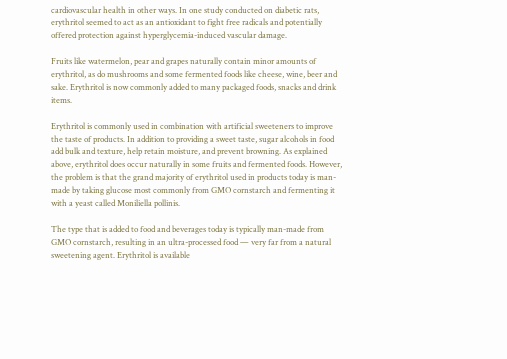cardiovascular health in other ways. In one study conducted on diabetic rats, erythritol seemed to act as an antioxidant to fight free radicals and potentially offered protection against hyperglycemia-induced vascular damage.

Fruits like watermelon, pear and grapes naturally contain minor amounts of erythritol, as do mushrooms and some fermented foods like cheese, wine, beer and sake. Erythritol is now commonly added to many packaged foods, snacks and drink items.

Erythritol is commonly used in combination with artificial sweeteners to improve the taste of products. In addition to providing a sweet taste, sugar alcohols in food add bulk and texture, help retain moisture, and prevent browning. As explained above, erythritol does occur naturally in some fruits and fermented foods. However, the problem is that the grand majority of erythritol used in products today is man-made by taking glucose most commonly from GMO cornstarch and fermenting it with a yeast called Moniliella pollinis.

The type that is added to food and beverages today is typically man-made from GMO cornstarch, resulting in an ultra-processed food — very far from a natural sweetening agent. Erythritol is available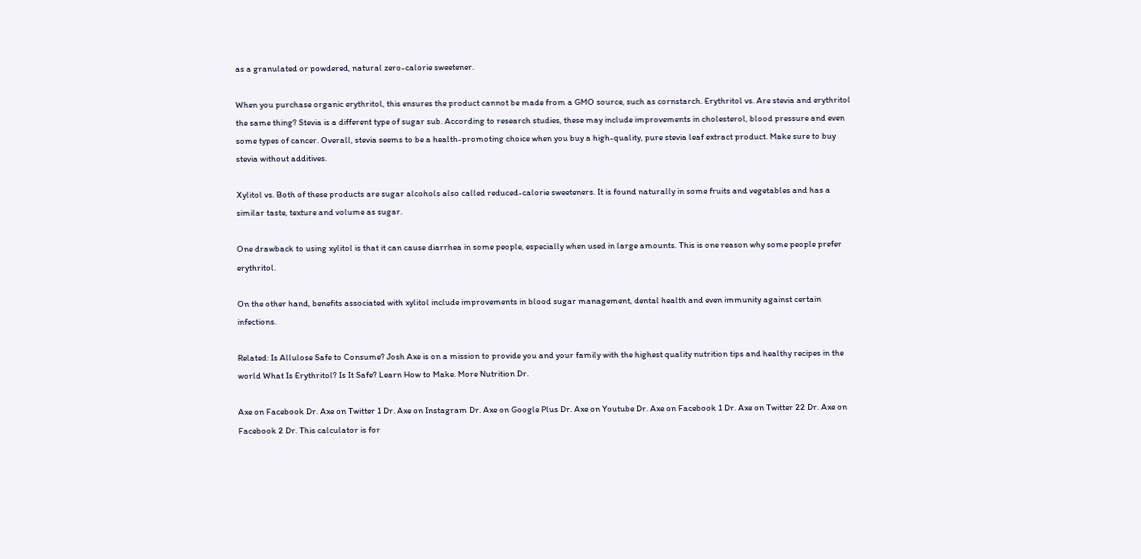as a granulated or powdered, natural zero-calorie sweetener.

When you purchase organic erythritol, this ensures the product cannot be made from a GMO source, such as cornstarch. Erythritol vs. Are stevia and erythritol the same thing? Stevia is a different type of sugar sub. According to research studies, these may include improvements in cholesterol, blood pressure and even some types of cancer. Overall, stevia seems to be a health-promoting choice when you buy a high-quality, pure stevia leaf extract product. Make sure to buy stevia without additives.

Xylitol vs. Both of these products are sugar alcohols also called reduced-calorie sweeteners. It is found naturally in some fruits and vegetables and has a similar taste, texture and volume as sugar.

One drawback to using xylitol is that it can cause diarrhea in some people, especially when used in large amounts. This is one reason why some people prefer erythritol.

On the other hand, benefits associated with xylitol include improvements in blood sugar management, dental health and even immunity against certain infections.

Related: Is Allulose Safe to Consume? Josh Axe is on a mission to provide you and your family with the highest quality nutrition tips and healthy recipes in the world What Is Erythritol? Is It Safe? Learn How to Make. More Nutrition Dr.

Axe on Facebook Dr. Axe on Twitter 1 Dr. Axe on Instagram Dr. Axe on Google Plus Dr. Axe on Youtube Dr. Axe on Facebook 1 Dr. Axe on Twitter 22 Dr. Axe on Facebook 2 Dr. This calculator is for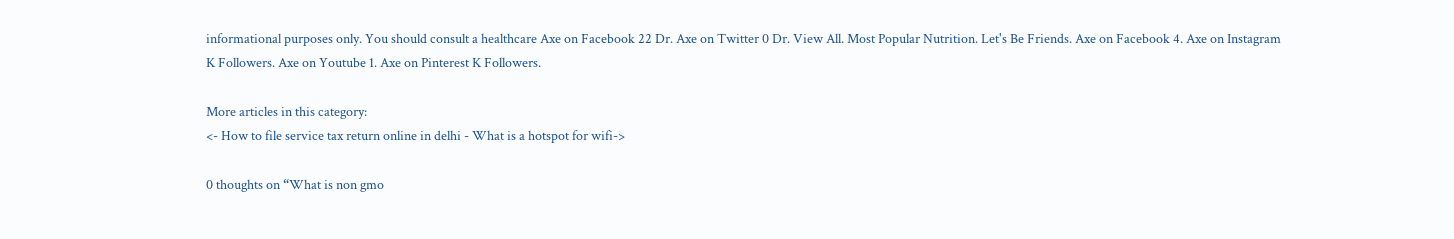informational purposes only. You should consult a healthcare Axe on Facebook 22 Dr. Axe on Twitter 0 Dr. View All. Most Popular Nutrition. Let's Be Friends. Axe on Facebook 4. Axe on Instagram K Followers. Axe on Youtube 1. Axe on Pinterest K Followers.

More articles in this category:
<- How to file service tax return online in delhi - What is a hotspot for wifi->

0 thoughts on “What is non gmo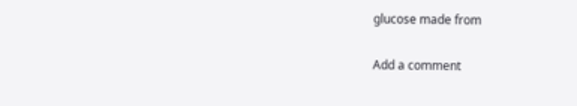glucose made from

Add a comment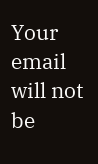Your email will not be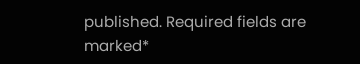published. Required fields are marked*